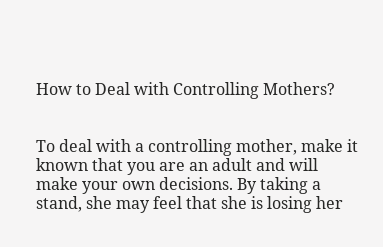How to Deal with Controlling Mothers?


To deal with a controlling mother, make it known that you are an adult and will make your own decisions. By taking a stand, she may feel that she is losing her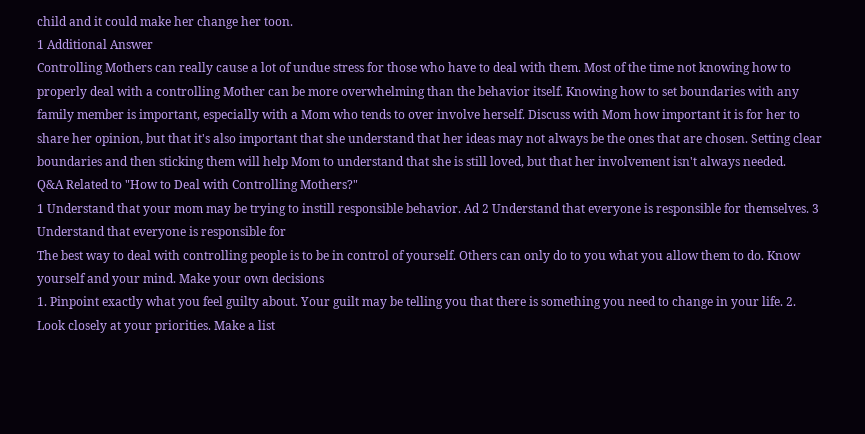child and it could make her change her toon.
1 Additional Answer
Controlling Mothers can really cause a lot of undue stress for those who have to deal with them. Most of the time not knowing how to properly deal with a controlling Mother can be more overwhelming than the behavior itself. Knowing how to set boundaries with any family member is important, especially with a Mom who tends to over involve herself. Discuss with Mom how important it is for her to share her opinion, but that it's also important that she understand that her ideas may not always be the ones that are chosen. Setting clear boundaries and then sticking them will help Mom to understand that she is still loved, but that her involvement isn't always needed.
Q&A Related to "How to Deal with Controlling Mothers?"
1 Understand that your mom may be trying to instill responsible behavior. Ad 2 Understand that everyone is responsible for themselves. 3 Understand that everyone is responsible for
The best way to deal with controlling people is to be in control of yourself. Others can only do to you what you allow them to do. Know yourself and your mind. Make your own decisions
1. Pinpoint exactly what you feel guilty about. Your guilt may be telling you that there is something you need to change in your life. 2. Look closely at your priorities. Make a list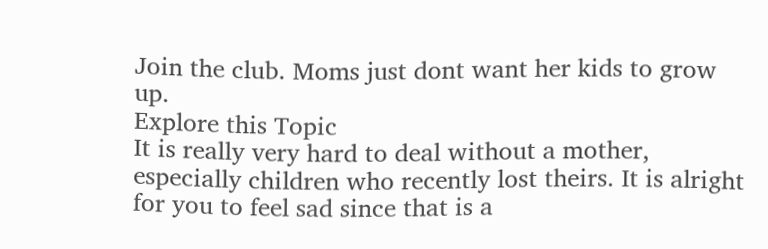Join the club. Moms just dont want her kids to grow up.
Explore this Topic
It is really very hard to deal without a mother, especially children who recently lost theirs. It is alright for you to feel sad since that is a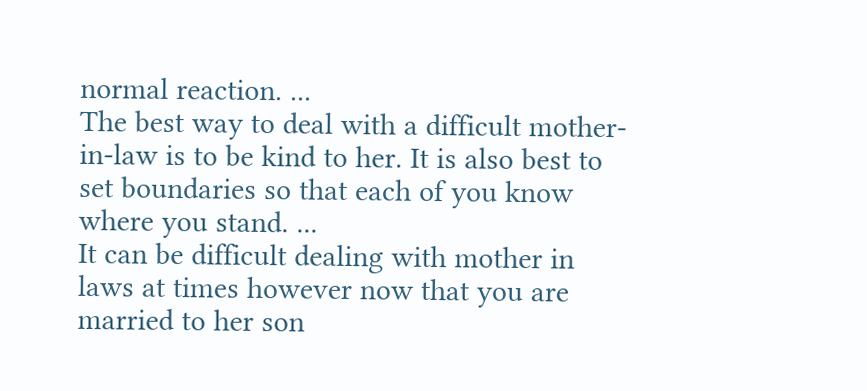normal reaction. ...
The best way to deal with a difficult mother-in-law is to be kind to her. It is also best to set boundaries so that each of you know where you stand. ...
It can be difficult dealing with mother in laws at times however now that you are married to her son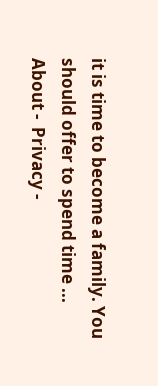it is time to become a family. You should offer to spend time ...
About -  Privacy -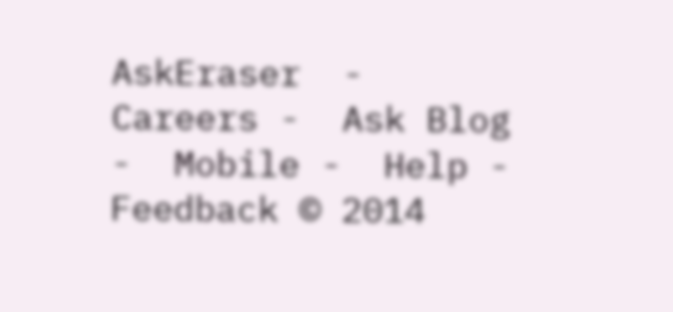AskEraser  -  Careers -  Ask Blog -  Mobile -  Help -  Feedback © 2014